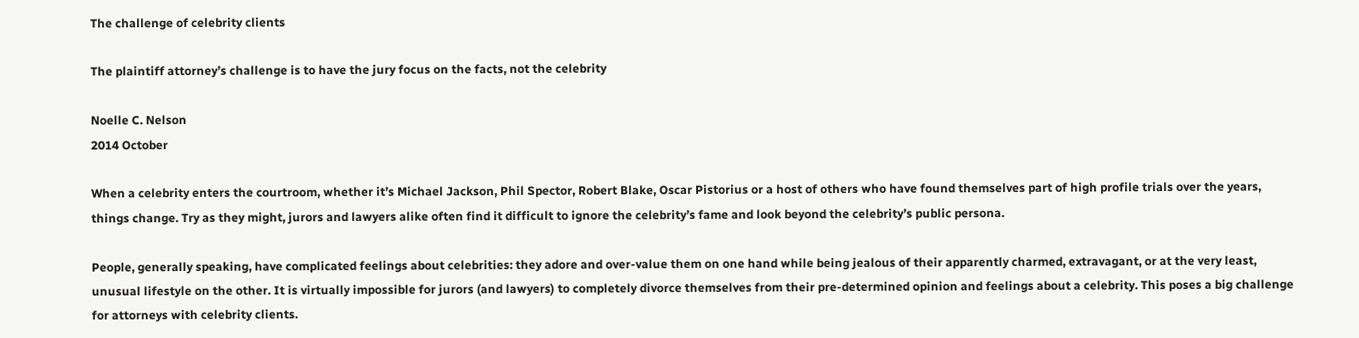The challenge of celebrity clients

The plaintiff attorney’s challenge is to have the jury focus on the facts, not the celebrity

Noelle C. Nelson
2014 October

When a celebrity enters the courtroom, whether it’s Michael Jackson, Phil Spector, Robert Blake, Oscar Pistorius or a host of others who have found themselves part of high profile trials over the years, things change. Try as they might, jurors and lawyers alike often find it difficult to ignore the celebrity’s fame and look beyond the celebrity’s public persona.

People, generally speaking, have complicated feelings about celebrities: they adore and over-value them on one hand while being jealous of their apparently charmed, extravagant, or at the very least, unusual lifestyle on the other. It is virtually impossible for jurors (and lawyers) to completely divorce themselves from their pre-determined opinion and feelings about a celebrity. This poses a big challenge for attorneys with celebrity clients.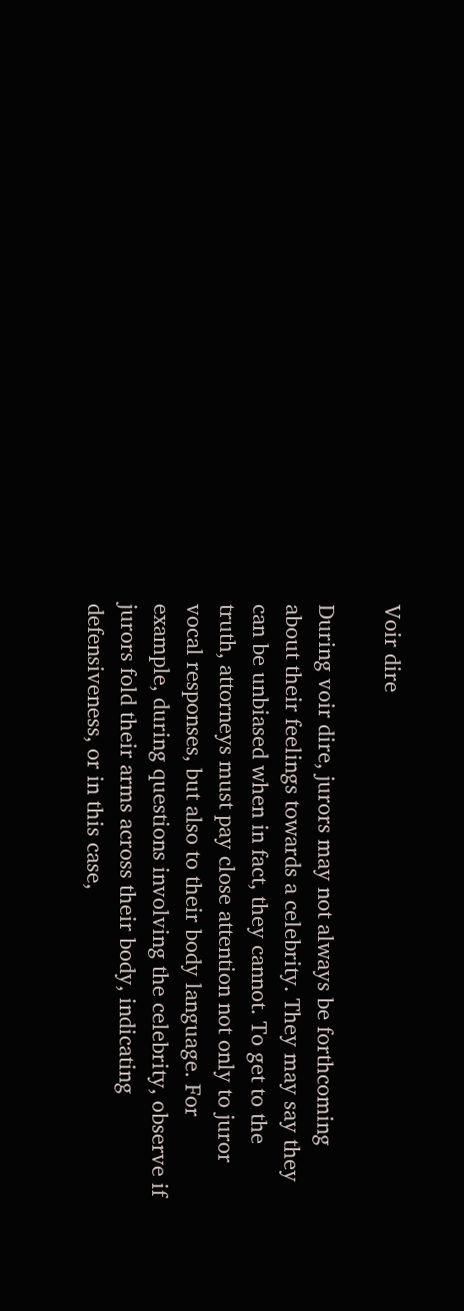Voir dire

During voir dire, jurors may not always be forthcoming about their feelings towards a celebrity. They may say they can be unbiased when in fact, they cannot. To get to the truth, attorneys must pay close attention not only to juror vocal responses, but also to their body language. For example, during questions involving the celebrity, observe if jurors fold their arms across their body, indicating defensiveness, or in this case,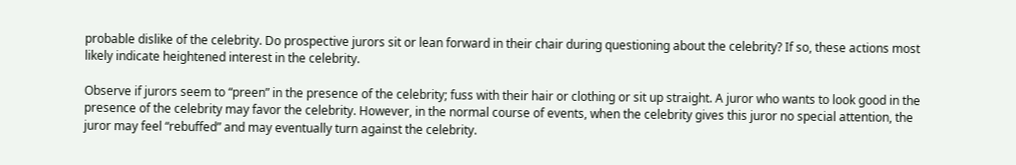probable dislike of the celebrity. Do prospective jurors sit or lean forward in their chair during questioning about the celebrity? If so, these actions most likely indicate heightened interest in the celebrity.

Observe if jurors seem to “preen” in the presence of the celebrity; fuss with their hair or clothing or sit up straight. A juror who wants to look good in the presence of the celebrity may favor the celebrity. However, in the normal course of events, when the celebrity gives this juror no special attention, the juror may feel “rebuffed” and may eventually turn against the celebrity.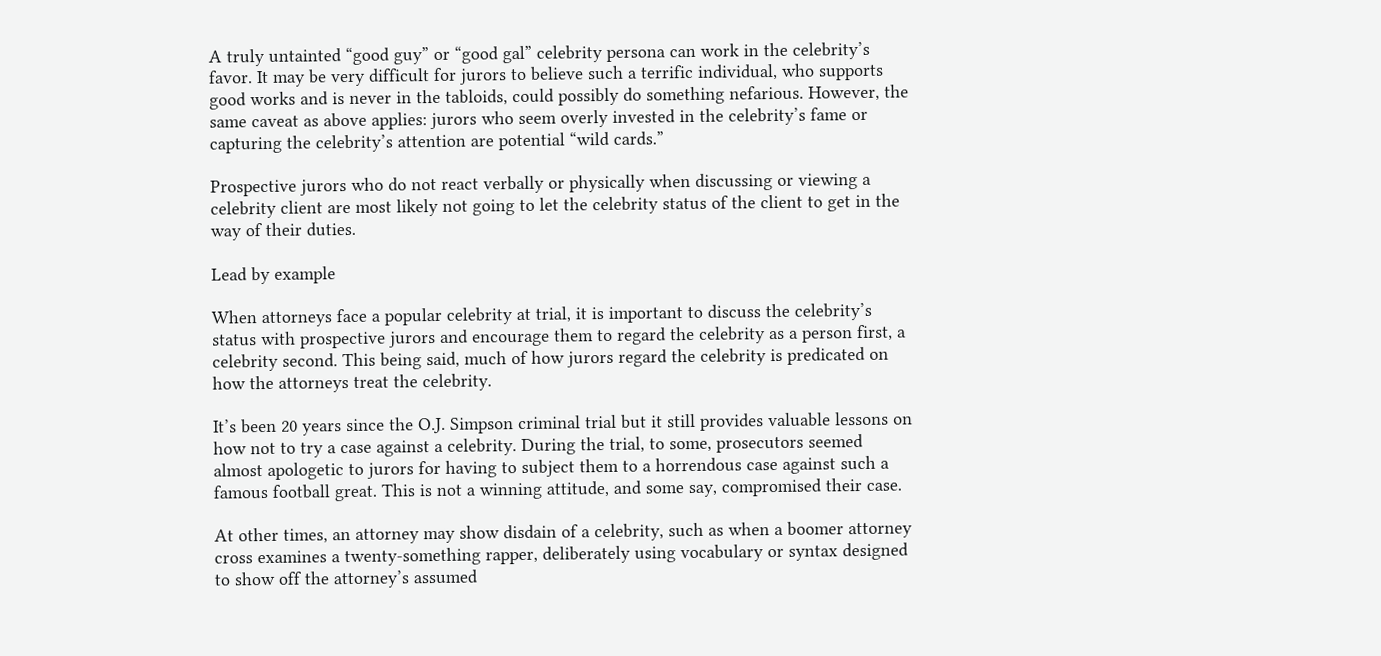A truly untainted “good guy” or “good gal” celebrity persona can work in the celebrity’s favor. It may be very difficult for jurors to believe such a terrific individual, who supports good works and is never in the tabloids, could possibly do something nefarious. However, the same caveat as above applies: jurors who seem overly invested in the celebrity’s fame or capturing the celebrity’s attention are potential “wild cards.”

Prospective jurors who do not react verbally or physically when discussing or viewing a celebrity client are most likely not going to let the celebrity status of the client to get in the way of their duties.

Lead by example

When attorneys face a popular celebrity at trial, it is important to discuss the celebrity’s status with prospective jurors and encourage them to regard the celebrity as a person first, a celebrity second. This being said, much of how jurors regard the celebrity is predicated on how the attorneys treat the celebrity.

It’s been 20 years since the O.J. Simpson criminal trial but it still provides valuable lessons on how not to try a case against a celebrity. During the trial, to some, prosecutors seemed almost apologetic to jurors for having to subject them to a horrendous case against such a famous football great. This is not a winning attitude, and some say, compromised their case.

At other times, an attorney may show disdain of a celebrity, such as when a boomer attorney cross examines a twenty-something rapper, deliberately using vocabulary or syntax designed to show off the attorney’s assumed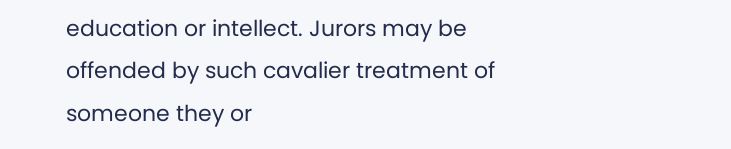education or intellect. Jurors may be offended by such cavalier treatment of someone they or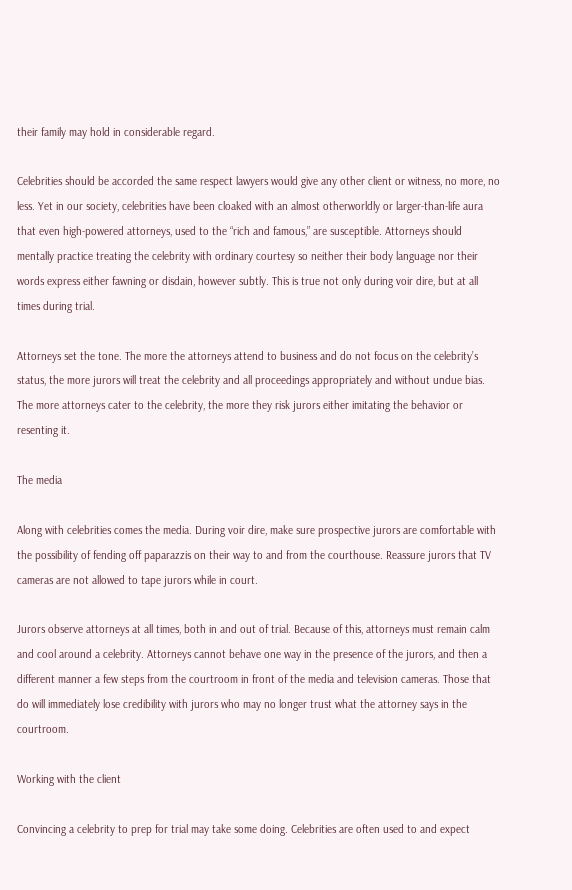their family may hold in considerable regard.

Celebrities should be accorded the same respect lawyers would give any other client or witness, no more, no less. Yet in our society, celebrities have been cloaked with an almost otherworldly or larger-than-life aura that even high-powered attorneys, used to the “rich and famous,” are susceptible. Attorneys should mentally practice treating the celebrity with ordinary courtesy so neither their body language nor their words express either fawning or disdain, however subtly. This is true not only during voir dire, but at all times during trial.

Attorneys set the tone. The more the attorneys attend to business and do not focus on the celebrity’s status, the more jurors will treat the celebrity and all proceedings appropriately and without undue bias. The more attorneys cater to the celebrity, the more they risk jurors either imitating the behavior or resenting it.

The media

Along with celebrities comes the media. During voir dire, make sure prospective jurors are comfortable with the possibility of fending off paparazzis on their way to and from the courthouse. Reassure jurors that TV cameras are not allowed to tape jurors while in court.

Jurors observe attorneys at all times, both in and out of trial. Because of this, attorneys must remain calm and cool around a celebrity. Attorneys cannot behave one way in the presence of the jurors, and then a different manner a few steps from the courtroom in front of the media and television cameras. Those that do will immediately lose credibility with jurors who may no longer trust what the attorney says in the courtroom.

Working with the client

Convincing a celebrity to prep for trial may take some doing. Celebrities are often used to and expect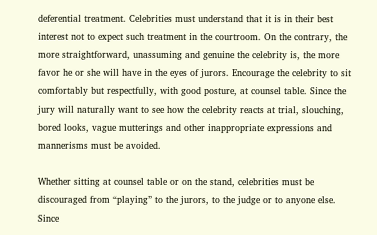deferential treatment. Celebrities must understand that it is in their best interest not to expect such treatment in the courtroom. On the contrary, the more straightforward, unassuming and genuine the celebrity is, the more favor he or she will have in the eyes of jurors. Encourage the celebrity to sit comfortably but respectfully, with good posture, at counsel table. Since the jury will naturally want to see how the celebrity reacts at trial, slouching, bored looks, vague mutterings and other inappropriate expressions and mannerisms must be avoided.

Whether sitting at counsel table or on the stand, celebrities must be discouraged from “playing” to the jurors, to the judge or to anyone else. Since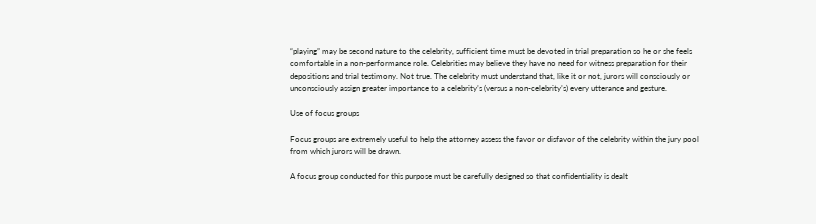“playing” may be second nature to the celebrity, sufficient time must be devoted in trial preparation so he or she feels comfortable in a non-performance role. Celebrities may believe they have no need for witness preparation for their depositions and trial testimony. Not true. The celebrity must understand that, like it or not, jurors will consciously or unconsciously assign greater importance to a celebrity’s (versus a non-celebrity’s) every utterance and gesture.

Use of focus groups

Focus groups are extremely useful to help the attorney assess the favor or disfavor of the celebrity within the jury pool from which jurors will be drawn.

A focus group conducted for this purpose must be carefully designed so that confidentiality is dealt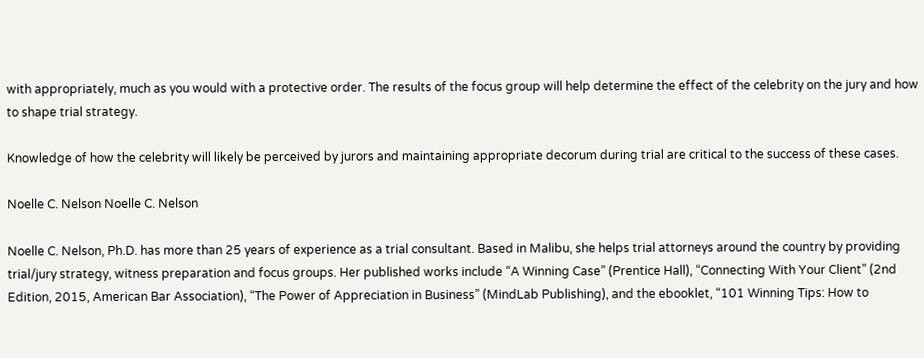with appropriately, much as you would with a protective order. The results of the focus group will help determine the effect of the celebrity on the jury and how to shape trial strategy.

Knowledge of how the celebrity will likely be perceived by jurors and maintaining appropriate decorum during trial are critical to the success of these cases.

Noelle C. Nelson Noelle C. Nelson

Noelle C. Nelson, Ph.D. has more than 25 years of experience as a trial consultant. Based in Malibu, she helps trial attorneys around the country by providing trial/jury strategy, witness preparation and focus groups. Her published works include “A Winning Case” (Prentice Hall), “Connecting With Your Client” (2nd Edition, 2015, American Bar Association), “The Power of Appreciation in Business” (MindLab Publishing), and the ebooklet, “101 Winning Tips: How to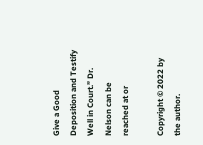Give a Good Deposition and Testify Well in Court.” Dr. Nelson can be reached at or

Copyright © 2022 by the author.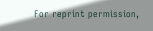For reprint permission,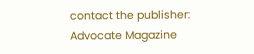contact the publisher: Advocate Magazine